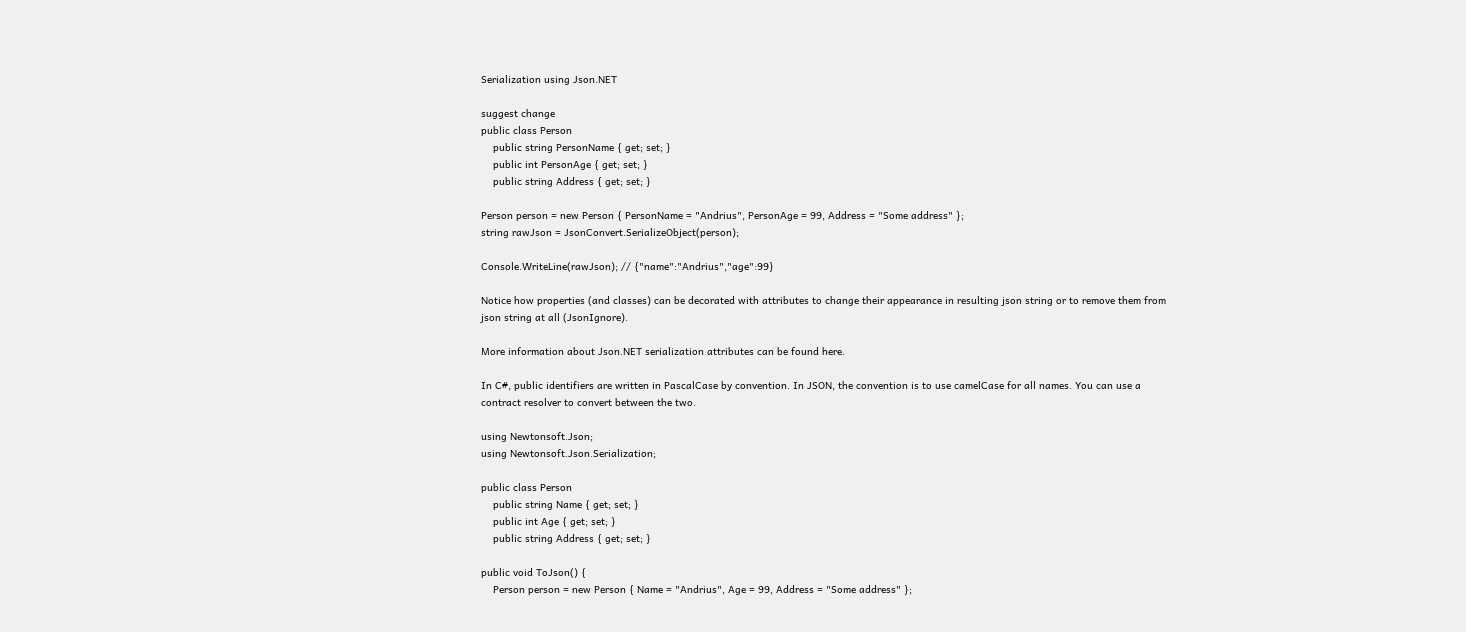Serialization using Json.NET

suggest change
public class Person
    public string PersonName { get; set; }
    public int PersonAge { get; set; }
    public string Address { get; set; }

Person person = new Person { PersonName = "Andrius", PersonAge = 99, Address = "Some address" };
string rawJson = JsonConvert.SerializeObject(person);

Console.WriteLine(rawJson); // {"name":"Andrius","age":99}

Notice how properties (and classes) can be decorated with attributes to change their appearance in resulting json string or to remove them from json string at all (JsonIgnore).

More information about Json.NET serialization attributes can be found here.

In C#, public identifiers are written in PascalCase by convention. In JSON, the convention is to use camelCase for all names. You can use a contract resolver to convert between the two.

using Newtonsoft.Json;
using Newtonsoft.Json.Serialization;

public class Person
    public string Name { get; set; }
    public int Age { get; set; }
    public string Address { get; set; }

public void ToJson() {
    Person person = new Person { Name = "Andrius", Age = 99, Address = "Some address" };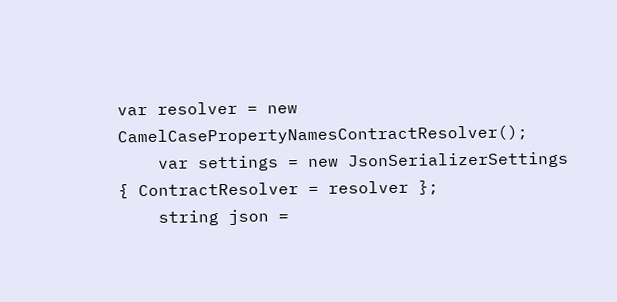var resolver = new CamelCasePropertyNamesContractResolver();
    var settings = new JsonSerializerSettings { ContractResolver = resolver };
    string json =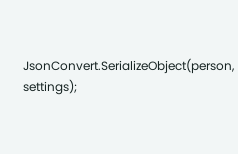JsonConvert.SerializeObject(person, settings);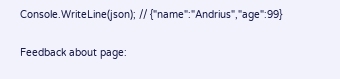Console.WriteLine(json); // {"name":"Andrius","age":99}

Feedback about page: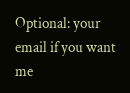Optional: your email if you want me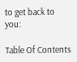to get back to you:

Table Of Contents